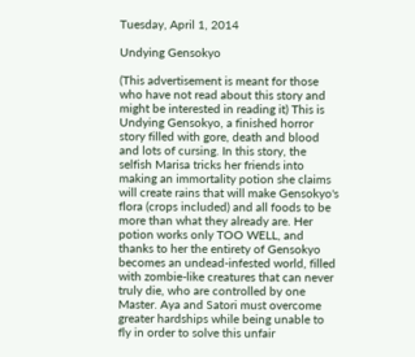Tuesday, April 1, 2014

Undying Gensokyo

(This advertisement is meant for those who have not read about this story and might be interested in reading it) This is Undying Gensokyo, a finished horror story filled with gore, death and blood and lots of cursing. In this story, the selfish Marisa tricks her friends into making an immortality potion she claims will create rains that will make Gensokyo's flora (crops included) and all foods to be more than what they already are. Her potion works only TOO WELL, and thanks to her the entirety of Gensokyo becomes an undead-infested world, filled with zombie-like creatures that can never truly die, who are controlled by one Master. Aya and Satori must overcome greater hardships while being unable to fly in order to solve this unfair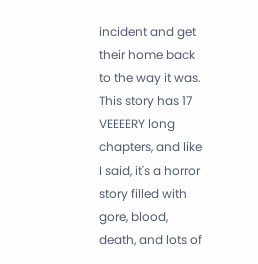incident and get their home back to the way it was. This story has 17 VEEEERY long chapters, and like I said, it's a horror story filled with gore, blood, death, and lots of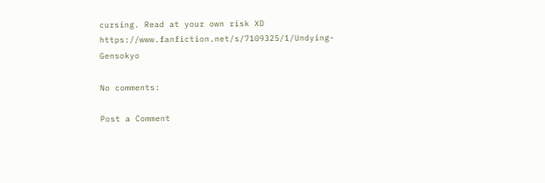cursing. Read at your own risk XD https://www.fanfiction.net/s/7109325/1/Undying-Gensokyo

No comments:

Post a Comment